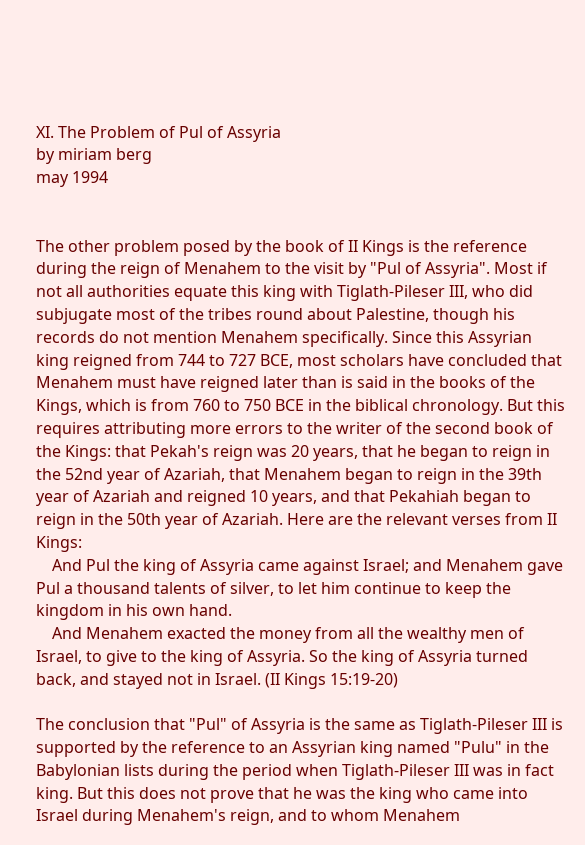XI. The Problem of Pul of Assyria
by miriam berg
may 1994


The other problem posed by the book of II Kings is the reference during the reign of Menahem to the visit by "Pul of Assyria". Most if not all authorities equate this king with Tiglath-Pileser III, who did subjugate most of the tribes round about Palestine, though his records do not mention Menahem specifically. Since this Assyrian king reigned from 744 to 727 BCE, most scholars have concluded that Menahem must have reigned later than is said in the books of the Kings, which is from 760 to 750 BCE in the biblical chronology. But this requires attributing more errors to the writer of the second book of the Kings: that Pekah's reign was 20 years, that he began to reign in the 52nd year of Azariah, that Menahem began to reign in the 39th year of Azariah and reigned 10 years, and that Pekahiah began to reign in the 50th year of Azariah. Here are the relevant verses from II Kings:
    And Pul the king of Assyria came against Israel; and Menahem gave Pul a thousand talents of silver, to let him continue to keep the kingdom in his own hand.
    And Menahem exacted the money from all the wealthy men of Israel, to give to the king of Assyria. So the king of Assyria turned back, and stayed not in Israel. (II Kings 15:19-20)

The conclusion that "Pul" of Assyria is the same as Tiglath-Pileser III is supported by the reference to an Assyrian king named "Pulu" in the Babylonian lists during the period when Tiglath-Pileser III was in fact king. But this does not prove that he was the king who came into Israel during Menahem's reign, and to whom Menahem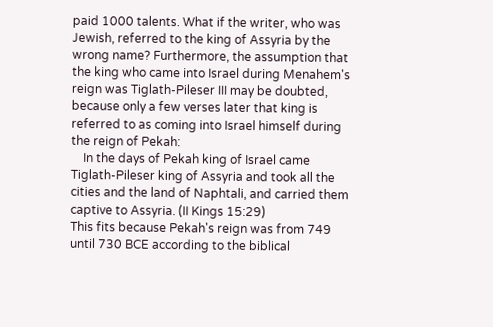paid 1000 talents. What if the writer, who was Jewish, referred to the king of Assyria by the wrong name? Furthermore, the assumption that the king who came into Israel during Menahem's reign was Tiglath-Pileser III may be doubted, because only a few verses later that king is referred to as coming into Israel himself during the reign of Pekah:
    In the days of Pekah king of Israel came Tiglath-Pileser king of Assyria and took all the cities and the land of Naphtali, and carried them captive to Assyria. (II Kings 15:29)
This fits because Pekah's reign was from 749 until 730 BCE according to the biblical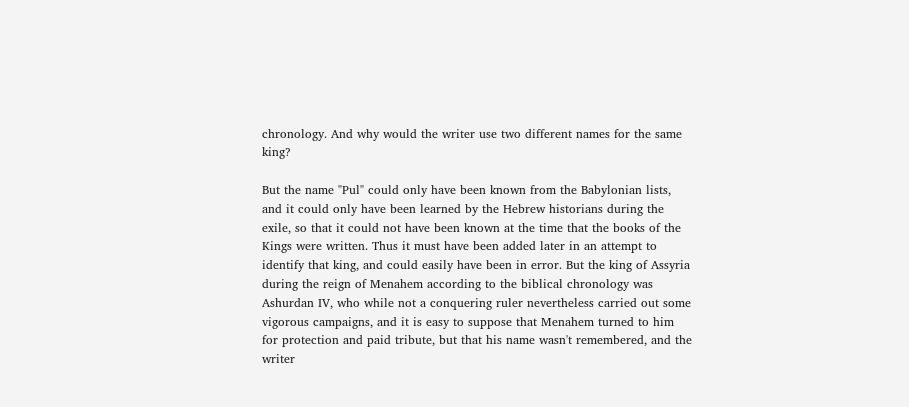chronology. And why would the writer use two different names for the same king?

But the name "Pul" could only have been known from the Babylonian lists, and it could only have been learned by the Hebrew historians during the exile, so that it could not have been known at the time that the books of the Kings were written. Thus it must have been added later in an attempt to identify that king, and could easily have been in error. But the king of Assyria during the reign of Menahem according to the biblical chronology was Ashurdan IV, who while not a conquering ruler nevertheless carried out some vigorous campaigns, and it is easy to suppose that Menahem turned to him for protection and paid tribute, but that his name wasn't remembered, and the writer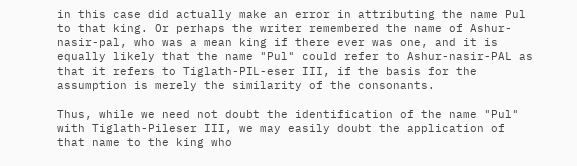in this case did actually make an error in attributing the name Pul to that king. Or perhaps the writer remembered the name of Ashur-nasir-pal, who was a mean king if there ever was one, and it is equally likely that the name "Pul" could refer to Ashur-nasir-PAL as that it refers to Tiglath-PIL-eser III, if the basis for the assumption is merely the similarity of the consonants.

Thus, while we need not doubt the identification of the name "Pul" with Tiglath-Pileser III, we may easily doubt the application of that name to the king who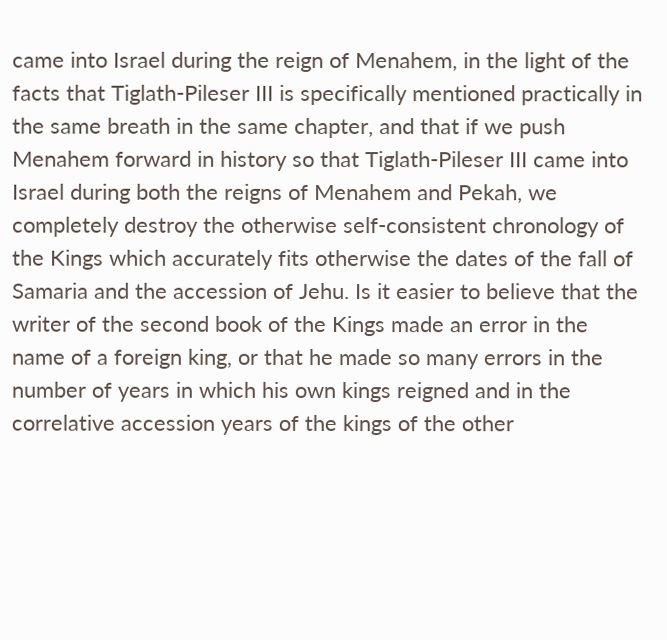came into Israel during the reign of Menahem, in the light of the facts that Tiglath-Pileser III is specifically mentioned practically in the same breath in the same chapter, and that if we push Menahem forward in history so that Tiglath-Pileser III came into Israel during both the reigns of Menahem and Pekah, we completely destroy the otherwise self-consistent chronology of the Kings which accurately fits otherwise the dates of the fall of Samaria and the accession of Jehu. Is it easier to believe that the writer of the second book of the Kings made an error in the name of a foreign king, or that he made so many errors in the number of years in which his own kings reigned and in the correlative accession years of the kings of the other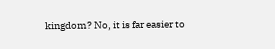kingdom? No, it is far easier to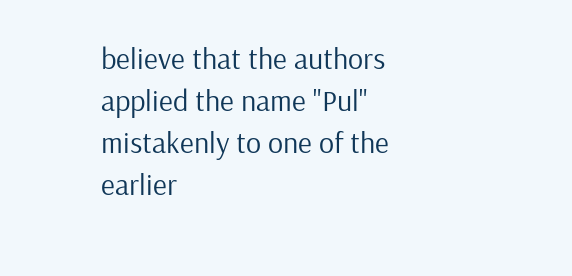believe that the authors applied the name "Pul" mistakenly to one of the earlier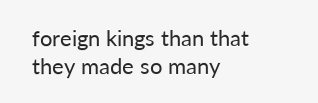foreign kings than that they made so many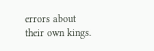errors about their own kings.